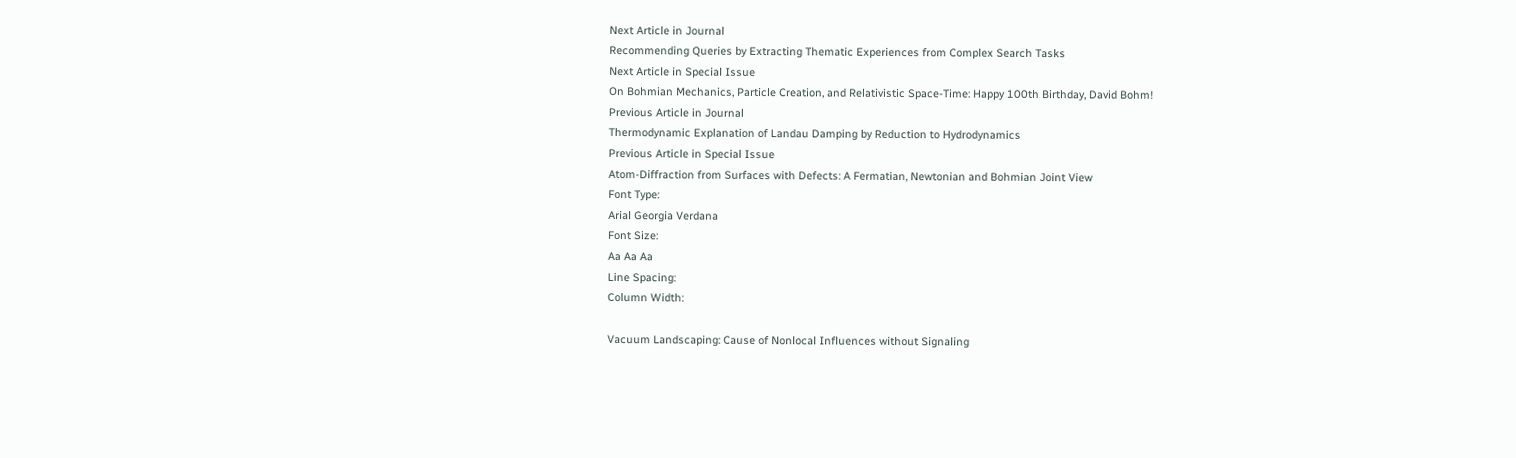Next Article in Journal
Recommending Queries by Extracting Thematic Experiences from Complex Search Tasks
Next Article in Special Issue
On Bohmian Mechanics, Particle Creation, and Relativistic Space-Time: Happy 100th Birthday, David Bohm!
Previous Article in Journal
Thermodynamic Explanation of Landau Damping by Reduction to Hydrodynamics
Previous Article in Special Issue
Atom-Diffraction from Surfaces with Defects: A Fermatian, Newtonian and Bohmian Joint View
Font Type:
Arial Georgia Verdana
Font Size:
Aa Aa Aa
Line Spacing:
Column Width:

Vacuum Landscaping: Cause of Nonlocal Influences without Signaling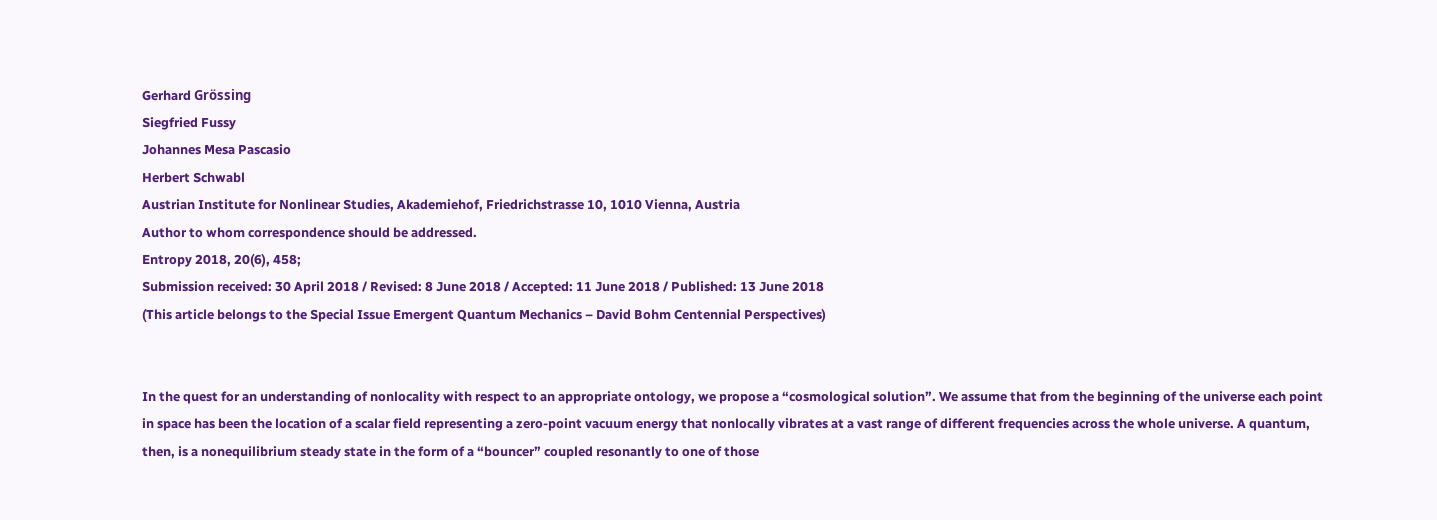Gerhard Grössing
Siegfried Fussy
Johannes Mesa Pascasio
Herbert Schwabl
Austrian Institute for Nonlinear Studies, Akademiehof, Friedrichstrasse 10, 1010 Vienna, Austria
Author to whom correspondence should be addressed.
Entropy 2018, 20(6), 458;
Submission received: 30 April 2018 / Revised: 8 June 2018 / Accepted: 11 June 2018 / Published: 13 June 2018
(This article belongs to the Special Issue Emergent Quantum Mechanics – David Bohm Centennial Perspectives)


In the quest for an understanding of nonlocality with respect to an appropriate ontology, we propose a “cosmological solution”. We assume that from the beginning of the universe each point in space has been the location of a scalar field representing a zero-point vacuum energy that nonlocally vibrates at a vast range of different frequencies across the whole universe. A quantum, then, is a nonequilibrium steady state in the form of a “bouncer” coupled resonantly to one of those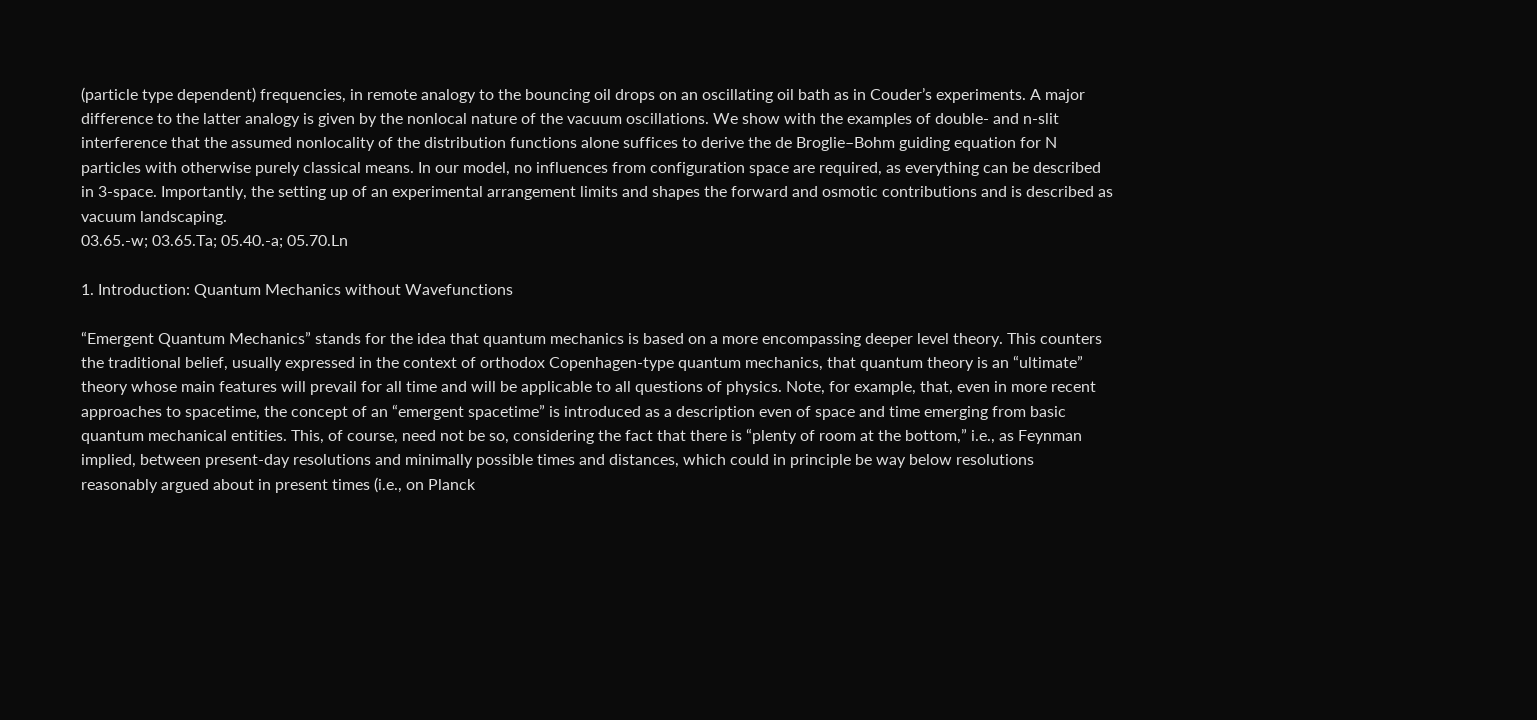(particle type dependent) frequencies, in remote analogy to the bouncing oil drops on an oscillating oil bath as in Couder’s experiments. A major difference to the latter analogy is given by the nonlocal nature of the vacuum oscillations. We show with the examples of double- and n-slit interference that the assumed nonlocality of the distribution functions alone suffices to derive the de Broglie–Bohm guiding equation for N particles with otherwise purely classical means. In our model, no influences from configuration space are required, as everything can be described in 3-space. Importantly, the setting up of an experimental arrangement limits and shapes the forward and osmotic contributions and is described as vacuum landscaping.
03.65.-w; 03.65.Ta; 05.40.-a; 05.70.Ln

1. Introduction: Quantum Mechanics without Wavefunctions

“Emergent Quantum Mechanics” stands for the idea that quantum mechanics is based on a more encompassing deeper level theory. This counters the traditional belief, usually expressed in the context of orthodox Copenhagen-type quantum mechanics, that quantum theory is an “ultimate” theory whose main features will prevail for all time and will be applicable to all questions of physics. Note, for example, that, even in more recent approaches to spacetime, the concept of an “emergent spacetime” is introduced as a description even of space and time emerging from basic quantum mechanical entities. This, of course, need not be so, considering the fact that there is “plenty of room at the bottom,” i.e., as Feynman implied, between present-day resolutions and minimally possible times and distances, which could in principle be way below resolutions reasonably argued about in present times (i.e., on Planck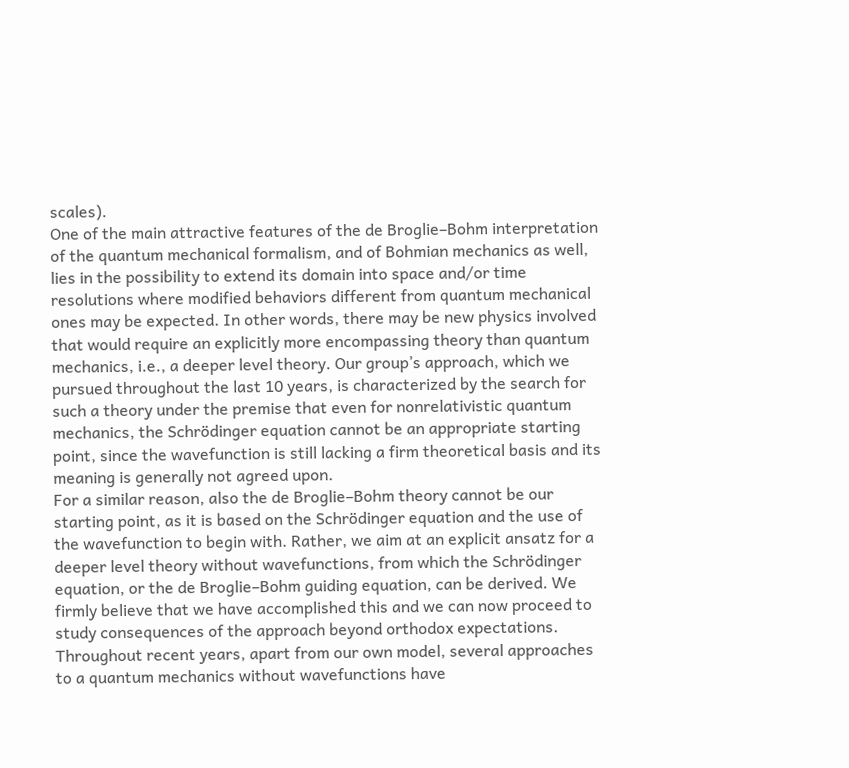scales).
One of the main attractive features of the de Broglie–Bohm interpretation of the quantum mechanical formalism, and of Bohmian mechanics as well, lies in the possibility to extend its domain into space and/or time resolutions where modified behaviors different from quantum mechanical ones may be expected. In other words, there may be new physics involved that would require an explicitly more encompassing theory than quantum mechanics, i.e., a deeper level theory. Our group’s approach, which we pursued throughout the last 10 years, is characterized by the search for such a theory under the premise that even for nonrelativistic quantum mechanics, the Schrödinger equation cannot be an appropriate starting point, since the wavefunction is still lacking a firm theoretical basis and its meaning is generally not agreed upon.
For a similar reason, also the de Broglie–Bohm theory cannot be our starting point, as it is based on the Schrödinger equation and the use of the wavefunction to begin with. Rather, we aim at an explicit ansatz for a deeper level theory without wavefunctions, from which the Schrödinger equation, or the de Broglie–Bohm guiding equation, can be derived. We firmly believe that we have accomplished this and we can now proceed to study consequences of the approach beyond orthodox expectations.
Throughout recent years, apart from our own model, several approaches to a quantum mechanics without wavefunctions have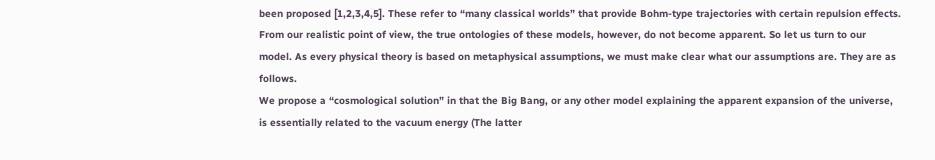been proposed [1,2,3,4,5]. These refer to “many classical worlds” that provide Bohm-type trajectories with certain repulsion effects. From our realistic point of view, the true ontologies of these models, however, do not become apparent. So let us turn to our model. As every physical theory is based on metaphysical assumptions, we must make clear what our assumptions are. They are as follows.
We propose a “cosmological solution” in that the Big Bang, or any other model explaining the apparent expansion of the universe, is essentially related to the vacuum energy (The latter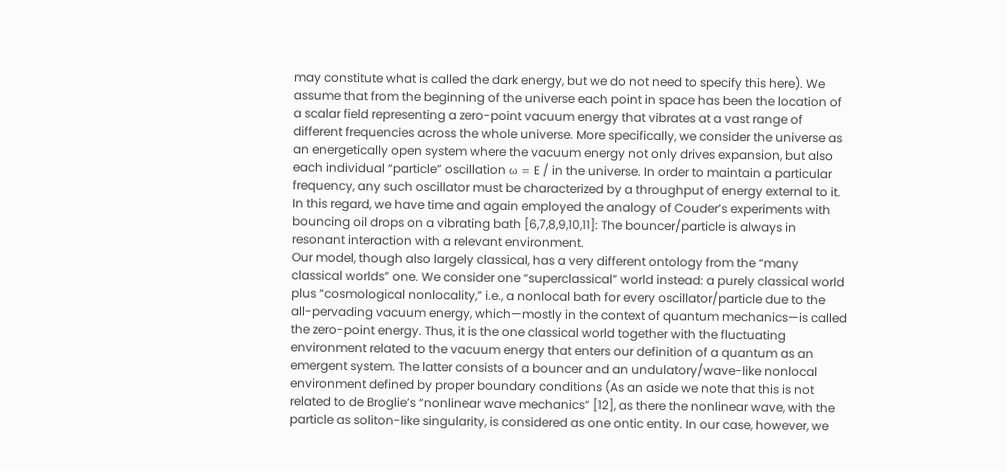may constitute what is called the dark energy, but we do not need to specify this here). We assume that from the beginning of the universe each point in space has been the location of a scalar field representing a zero-point vacuum energy that vibrates at a vast range of different frequencies across the whole universe. More specifically, we consider the universe as an energetically open system where the vacuum energy not only drives expansion, but also each individual “particle” oscillation ω = E / in the universe. In order to maintain a particular frequency, any such oscillator must be characterized by a throughput of energy external to it. In this regard, we have time and again employed the analogy of Couder’s experiments with bouncing oil drops on a vibrating bath [6,7,8,9,10,11]: The bouncer/particle is always in resonant interaction with a relevant environment.
Our model, though also largely classical, has a very different ontology from the “many classical worlds” one. We consider one “superclassical” world instead: a purely classical world plus “cosmological nonlocality,” i.e., a nonlocal bath for every oscillator/particle due to the all-pervading vacuum energy, which—mostly in the context of quantum mechanics—is called the zero-point energy. Thus, it is the one classical world together with the fluctuating environment related to the vacuum energy that enters our definition of a quantum as an emergent system. The latter consists of a bouncer and an undulatory/wave-like nonlocal environment defined by proper boundary conditions (As an aside we note that this is not related to de Broglie’s “nonlinear wave mechanics” [12], as there the nonlinear wave, with the particle as soliton-like singularity, is considered as one ontic entity. In our case, however, we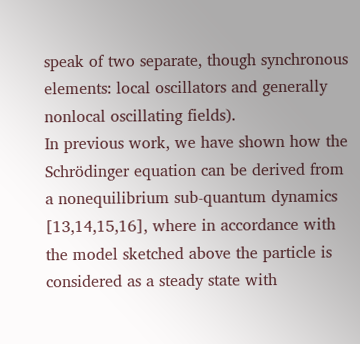speak of two separate, though synchronous elements: local oscillators and generally nonlocal oscillating fields).
In previous work, we have shown how the Schrödinger equation can be derived from a nonequilibrium sub-quantum dynamics [13,14,15,16], where in accordance with the model sketched above the particle is considered as a steady state with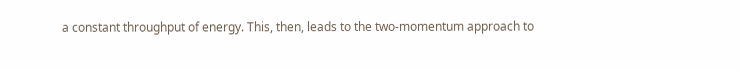a constant throughput of energy. This, then, leads to the two-momentum approach to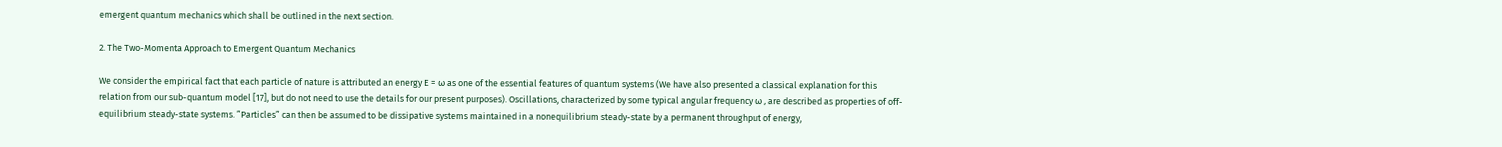emergent quantum mechanics which shall be outlined in the next section.

2. The Two-Momenta Approach to Emergent Quantum Mechanics

We consider the empirical fact that each particle of nature is attributed an energy E = ω as one of the essential features of quantum systems (We have also presented a classical explanation for this relation from our sub-quantum model [17], but do not need to use the details for our present purposes). Oscillations, characterized by some typical angular frequency ω , are described as properties of off-equilibrium steady-state systems. ”Particles” can then be assumed to be dissipative systems maintained in a nonequilibrium steady-state by a permanent throughput of energy,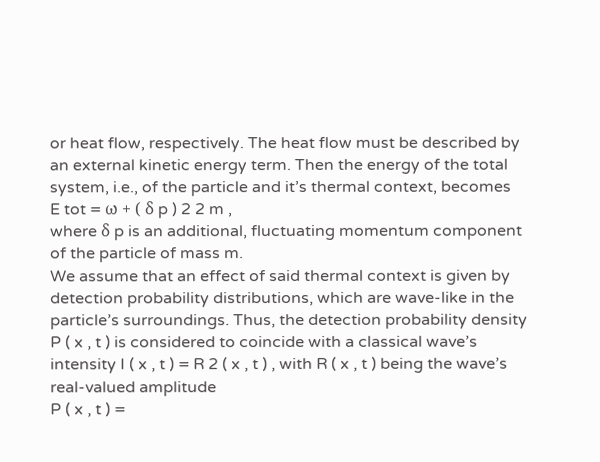or heat flow, respectively. The heat flow must be described by an external kinetic energy term. Then the energy of the total system, i.e., of the particle and it’s thermal context, becomes
E tot = ω + ( δ p ) 2 2 m ,
where δ p is an additional, fluctuating momentum component of the particle of mass m.
We assume that an effect of said thermal context is given by detection probability distributions, which are wave-like in the particle’s surroundings. Thus, the detection probability density P ( x , t ) is considered to coincide with a classical wave’s intensity I ( x , t ) = R 2 ( x , t ) , with R ( x , t ) being the wave’s real-valued amplitude
P ( x , t ) =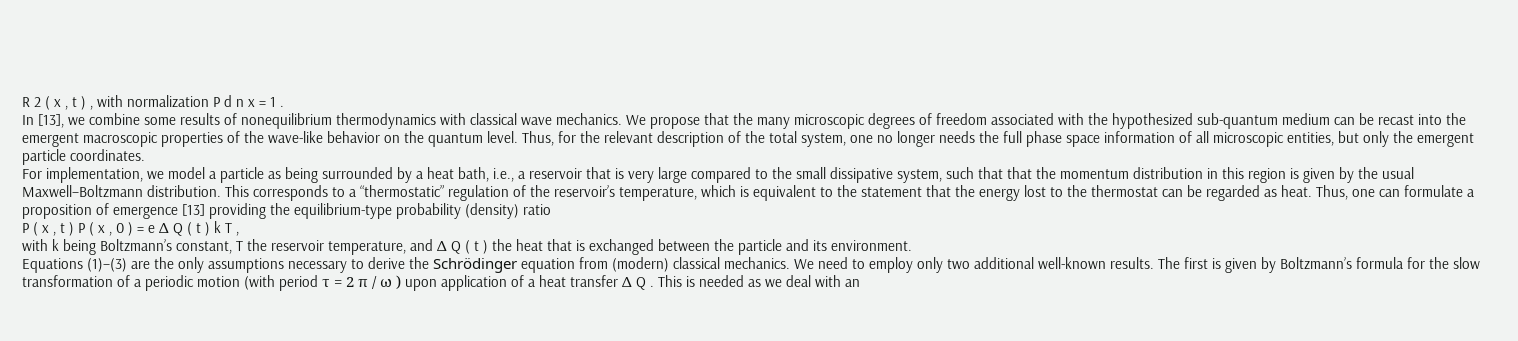R 2 ( x , t ) , with normalization P d n x = 1 .
In [13], we combine some results of nonequilibrium thermodynamics with classical wave mechanics. We propose that the many microscopic degrees of freedom associated with the hypothesized sub-quantum medium can be recast into the emergent macroscopic properties of the wave-like behavior on the quantum level. Thus, for the relevant description of the total system, one no longer needs the full phase space information of all microscopic entities, but only the emergent particle coordinates.
For implementation, we model a particle as being surrounded by a heat bath, i.e., a reservoir that is very large compared to the small dissipative system, such that that the momentum distribution in this region is given by the usual Maxwell–Boltzmann distribution. This corresponds to a “thermostatic” regulation of the reservoir’s temperature, which is equivalent to the statement that the energy lost to the thermostat can be regarded as heat. Thus, one can formulate a proposition of emergence [13] providing the equilibrium-type probability (density) ratio
P ( x , t ) P ( x , 0 ) = e Δ Q ( t ) k T ,
with k being Boltzmann’s constant, T the reservoir temperature, and Δ Q ( t ) the heat that is exchanged between the particle and its environment.
Equations (1)–(3) are the only assumptions necessary to derive the Schrödinger equation from (modern) classical mechanics. We need to employ only two additional well-known results. The first is given by Boltzmann’s formula for the slow transformation of a periodic motion (with period τ = 2 π / ω ) upon application of a heat transfer Δ Q . This is needed as we deal with an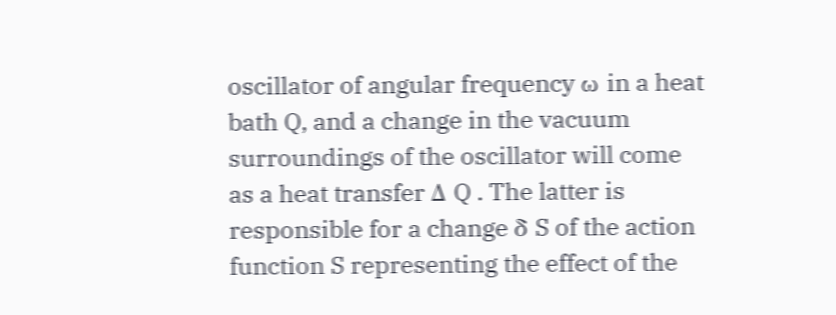oscillator of angular frequency ω in a heat bath Q, and a change in the vacuum surroundings of the oscillator will come as a heat transfer Δ Q . The latter is responsible for a change δ S of the action function S representing the effect of the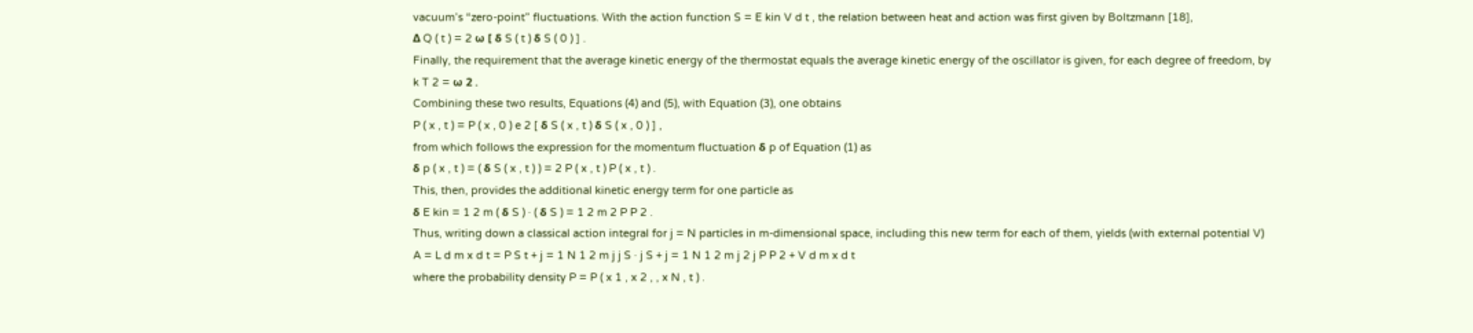vacuum’s “zero-point” fluctuations. With the action function S = E kin V d t , the relation between heat and action was first given by Boltzmann [18],
Δ Q ( t ) = 2 ω [ δ S ( t ) δ S ( 0 ) ] .
Finally, the requirement that the average kinetic energy of the thermostat equals the average kinetic energy of the oscillator is given, for each degree of freedom, by
k T 2 = ω 2 .
Combining these two results, Equations (4) and (5), with Equation (3), one obtains
P ( x , t ) = P ( x , 0 ) e 2 [ δ S ( x , t ) δ S ( x , 0 ) ] ,
from which follows the expression for the momentum fluctuation δ p of Equation (1) as
δ p ( x , t ) = ( δ S ( x , t ) ) = 2 P ( x , t ) P ( x , t ) .
This, then, provides the additional kinetic energy term for one particle as
δ E kin = 1 2 m ( δ S ) · ( δ S ) = 1 2 m 2 P P 2 .
Thus, writing down a classical action integral for j = N particles in m-dimensional space, including this new term for each of them, yields (with external potential V)
A = L d m x d t = P S t + j = 1 N 1 2 m j j S · j S + j = 1 N 1 2 m j 2 j P P 2 + V d m x d t
where the probability density P = P ( x 1 , x 2 , , x N , t ) .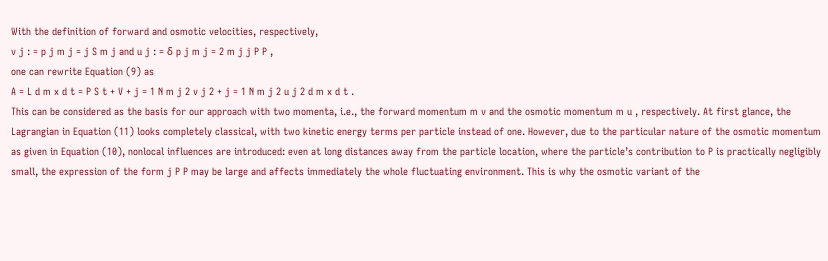With the definition of forward and osmotic velocities, respectively,
v j : = p j m j = j S m j and u j : = δ p j m j = 2 m j j P P ,
one can rewrite Equation (9) as
A = L d m x d t = P S t + V + j = 1 N m j 2 v j 2 + j = 1 N m j 2 u j 2 d m x d t .
This can be considered as the basis for our approach with two momenta, i.e., the forward momentum m v and the osmotic momentum m u , respectively. At first glance, the Lagrangian in Equation (11) looks completely classical, with two kinetic energy terms per particle instead of one. However, due to the particular nature of the osmotic momentum as given in Equation (10), nonlocal influences are introduced: even at long distances away from the particle location, where the particle’s contribution to P is practically negligibly small, the expression of the form j P P may be large and affects immediately the whole fluctuating environment. This is why the osmotic variant of the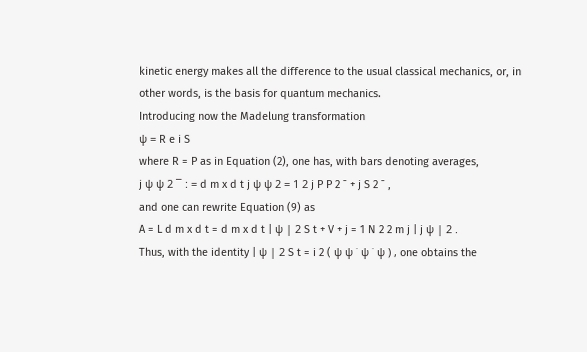kinetic energy makes all the difference to the usual classical mechanics, or, in other words, is the basis for quantum mechanics.
Introducing now the Madelung transformation
ψ = R e i S
where R = P as in Equation (2), one has, with bars denoting averages,
j ψ ψ 2 ¯ : = d m x d t j ψ ψ 2 = 1 2 j P P 2 ¯ + j S 2 ¯ ,
and one can rewrite Equation (9) as
A = L d m x d t = d m x d t | ψ | 2 S t + V + j = 1 N 2 2 m j | j ψ | 2 .
Thus, with the identity | ψ | 2 S t = i 2 ( ψ ψ ˙ ψ ˙ ψ ) , one obtains the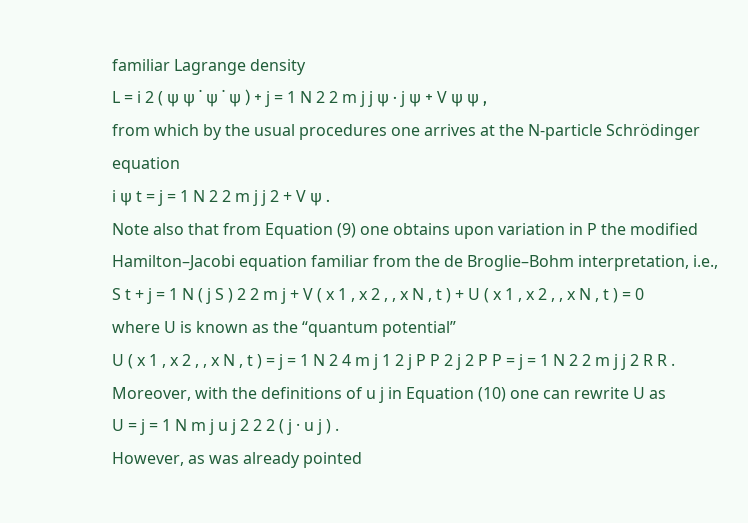familiar Lagrange density
L = i 2 ( ψ ψ ˙ ψ ˙ ψ ) + j = 1 N 2 2 m j j ψ · j ψ + V ψ ψ ,
from which by the usual procedures one arrives at the N-particle Schrödinger equation
i ψ t = j = 1 N 2 2 m j j 2 + V ψ .
Note also that from Equation (9) one obtains upon variation in P the modified Hamilton–Jacobi equation familiar from the de Broglie–Bohm interpretation, i.e.,
S t + j = 1 N ( j S ) 2 2 m j + V ( x 1 , x 2 , , x N , t ) + U ( x 1 , x 2 , , x N , t ) = 0
where U is known as the “quantum potential”
U ( x 1 , x 2 , , x N , t ) = j = 1 N 2 4 m j 1 2 j P P 2 j 2 P P = j = 1 N 2 2 m j j 2 R R .
Moreover, with the definitions of u j in Equation (10) one can rewrite U as
U = j = 1 N m j u j 2 2 2 ( j · u j ) .
However, as was already pointed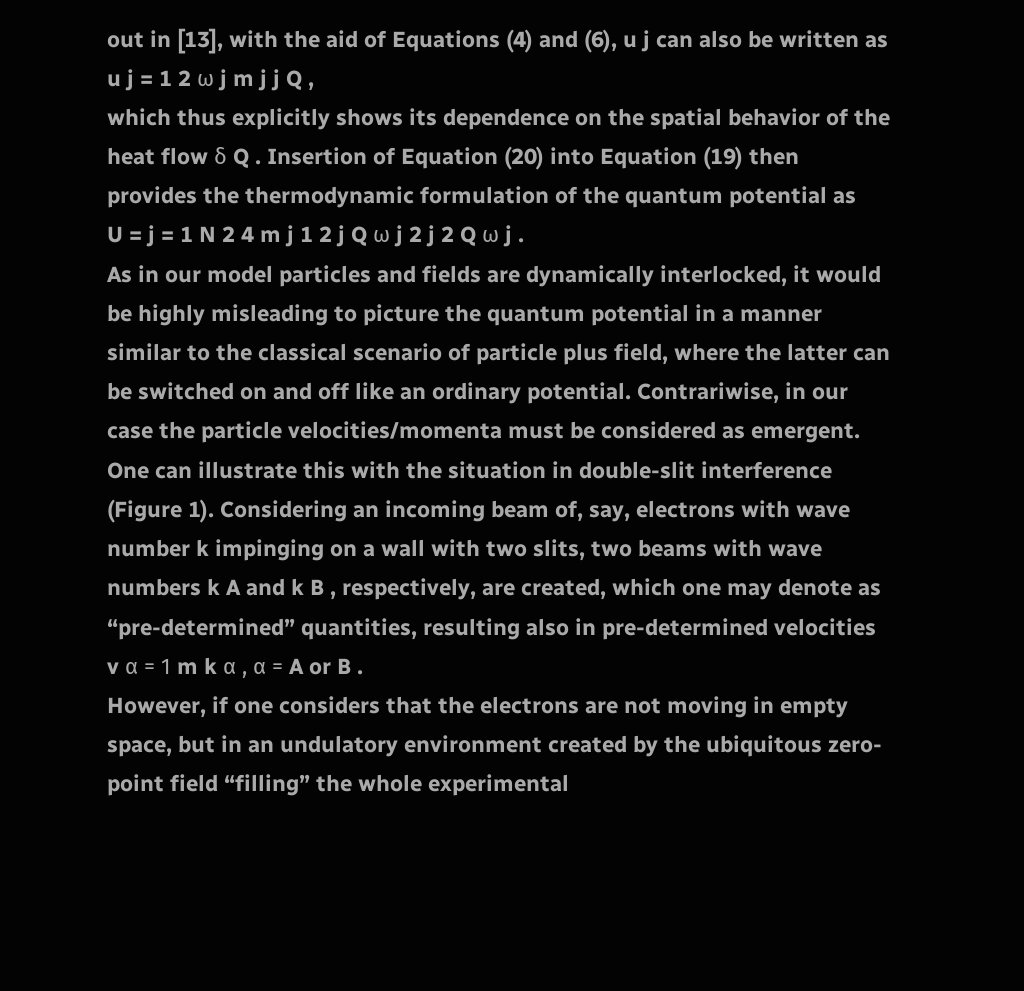out in [13], with the aid of Equations (4) and (6), u j can also be written as
u j = 1 2 ω j m j j Q ,
which thus explicitly shows its dependence on the spatial behavior of the heat flow δ Q . Insertion of Equation (20) into Equation (19) then provides the thermodynamic formulation of the quantum potential as
U = j = 1 N 2 4 m j 1 2 j Q ω j 2 j 2 Q ω j .
As in our model particles and fields are dynamically interlocked, it would be highly misleading to picture the quantum potential in a manner similar to the classical scenario of particle plus field, where the latter can be switched on and off like an ordinary potential. Contrariwise, in our case the particle velocities/momenta must be considered as emergent. One can illustrate this with the situation in double-slit interference (Figure 1). Considering an incoming beam of, say, electrons with wave number k impinging on a wall with two slits, two beams with wave numbers k A and k B , respectively, are created, which one may denote as “pre-determined” quantities, resulting also in pre-determined velocities v α = 1 m k α , α = A or B .
However, if one considers that the electrons are not moving in empty space, but in an undulatory environment created by the ubiquitous zero-point field “filling” the whole experimental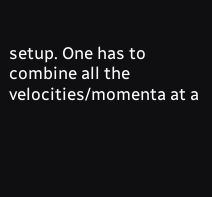setup. One has to combine all the velocities/momenta at a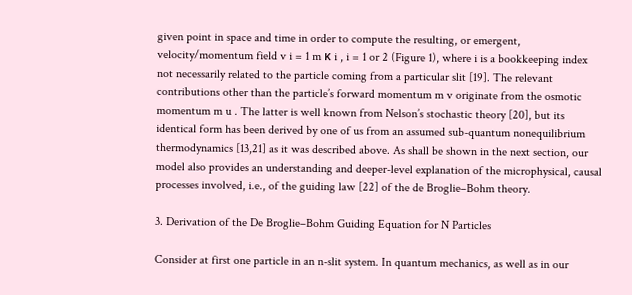given point in space and time in order to compute the resulting, or emergent, velocity/momentum field v i = 1 m κ i , i = 1 or 2 (Figure 1), where i is a bookkeeping index not necessarily related to the particle coming from a particular slit [19]. The relevant contributions other than the particle’s forward momentum m v originate from the osmotic momentum m u . The latter is well known from Nelson’s stochastic theory [20], but its identical form has been derived by one of us from an assumed sub-quantum nonequilibrium thermodynamics [13,21] as it was described above. As shall be shown in the next section, our model also provides an understanding and deeper-level explanation of the microphysical, causal processes involved, i.e., of the guiding law [22] of the de Broglie–Bohm theory.

3. Derivation of the De Broglie–Bohm Guiding Equation for N Particles

Consider at first one particle in an n-slit system. In quantum mechanics, as well as in our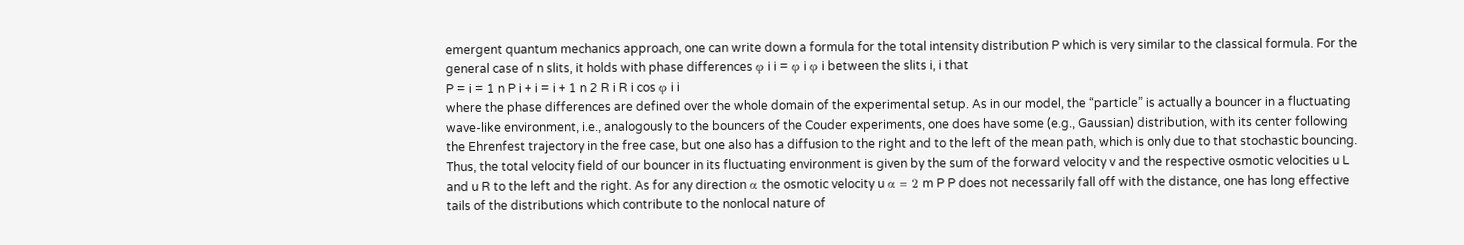emergent quantum mechanics approach, one can write down a formula for the total intensity distribution P which is very similar to the classical formula. For the general case of n slits, it holds with phase differences φ i i = φ i φ i between the slits i, i that
P = i = 1 n P i + i = i + 1 n 2 R i R i cos φ i i
where the phase differences are defined over the whole domain of the experimental setup. As in our model, the “particle” is actually a bouncer in a fluctuating wave-like environment, i.e., analogously to the bouncers of the Couder experiments, one does have some (e.g., Gaussian) distribution, with its center following the Ehrenfest trajectory in the free case, but one also has a diffusion to the right and to the left of the mean path, which is only due to that stochastic bouncing. Thus, the total velocity field of our bouncer in its fluctuating environment is given by the sum of the forward velocity v and the respective osmotic velocities u L and u R to the left and the right. As for any direction α the osmotic velocity u α = 2 m P P does not necessarily fall off with the distance, one has long effective tails of the distributions which contribute to the nonlocal nature of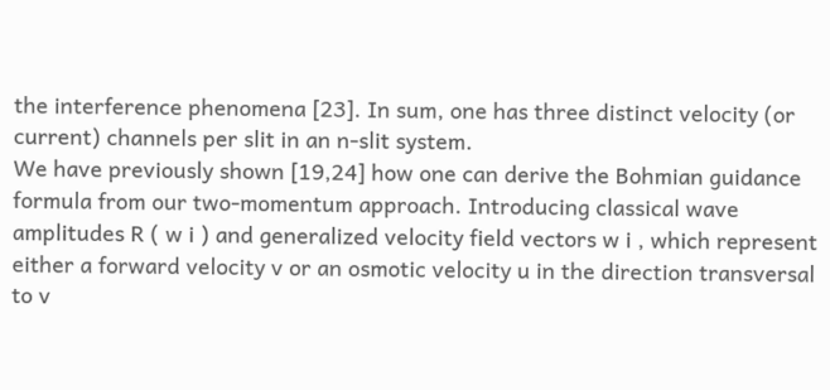the interference phenomena [23]. In sum, one has three distinct velocity (or current) channels per slit in an n-slit system.
We have previously shown [19,24] how one can derive the Bohmian guidance formula from our two-momentum approach. Introducing classical wave amplitudes R ( w i ) and generalized velocity field vectors w i , which represent either a forward velocity v or an osmotic velocity u in the direction transversal to v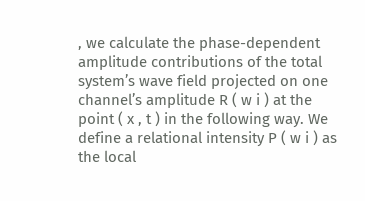, we calculate the phase-dependent amplitude contributions of the total system’s wave field projected on one channel’s amplitude R ( w i ) at the point ( x , t ) in the following way. We define a relational intensity P ( w i ) as the local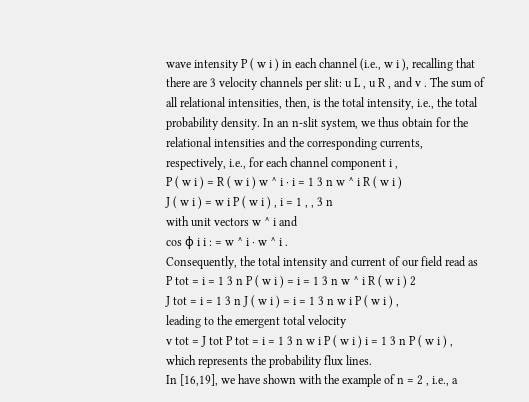wave intensity P ( w i ) in each channel (i.e., w i ), recalling that there are 3 velocity channels per slit: u L , u R , and v . The sum of all relational intensities, then, is the total intensity, i.e., the total probability density. In an n-slit system, we thus obtain for the relational intensities and the corresponding currents, respectively, i.e., for each channel component i ,
P ( w i ) = R ( w i ) w ^ i · i = 1 3 n w ^ i R ( w i )
J ( w i ) = w i P ( w i ) , i = 1 , , 3 n
with unit vectors w ^ i and
cos φ i i : = w ^ i · w ^ i .
Consequently, the total intensity and current of our field read as
P tot = i = 1 3 n P ( w i ) = i = 1 3 n w ^ i R ( w i ) 2
J tot = i = 1 3 n J ( w i ) = i = 1 3 n w i P ( w i ) ,
leading to the emergent total velocity
v tot = J tot P tot = i = 1 3 n w i P ( w i ) i = 1 3 n P ( w i ) ,
which represents the probability flux lines.
In [16,19], we have shown with the example of n = 2 , i.e., a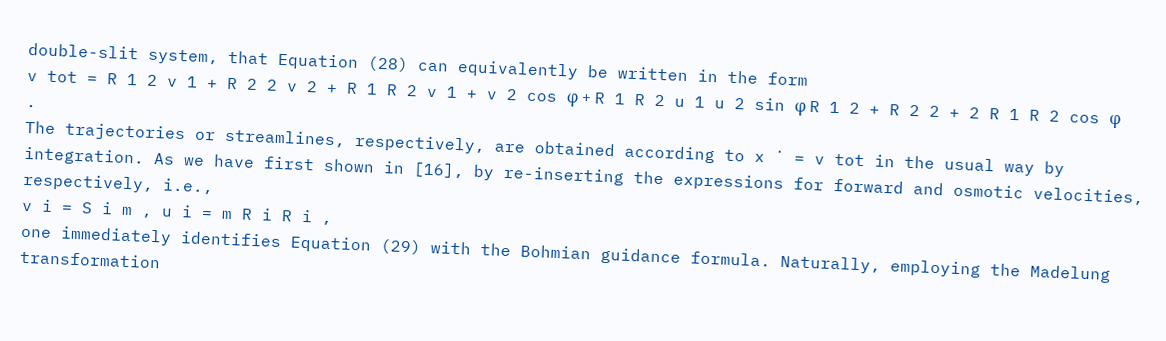double-slit system, that Equation (28) can equivalently be written in the form
v tot = R 1 2 v 1 + R 2 2 v 2 + R 1 R 2 v 1 + v 2 cos φ + R 1 R 2 u 1 u 2 sin φ R 1 2 + R 2 2 + 2 R 1 R 2 cos φ .
The trajectories or streamlines, respectively, are obtained according to x ˙ = v tot in the usual way by integration. As we have first shown in [16], by re-inserting the expressions for forward and osmotic velocities, respectively, i.e.,
v i = S i m , u i = m R i R i ,
one immediately identifies Equation (29) with the Bohmian guidance formula. Naturally, employing the Madelung transformation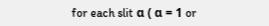for each slit α ( α = 1 or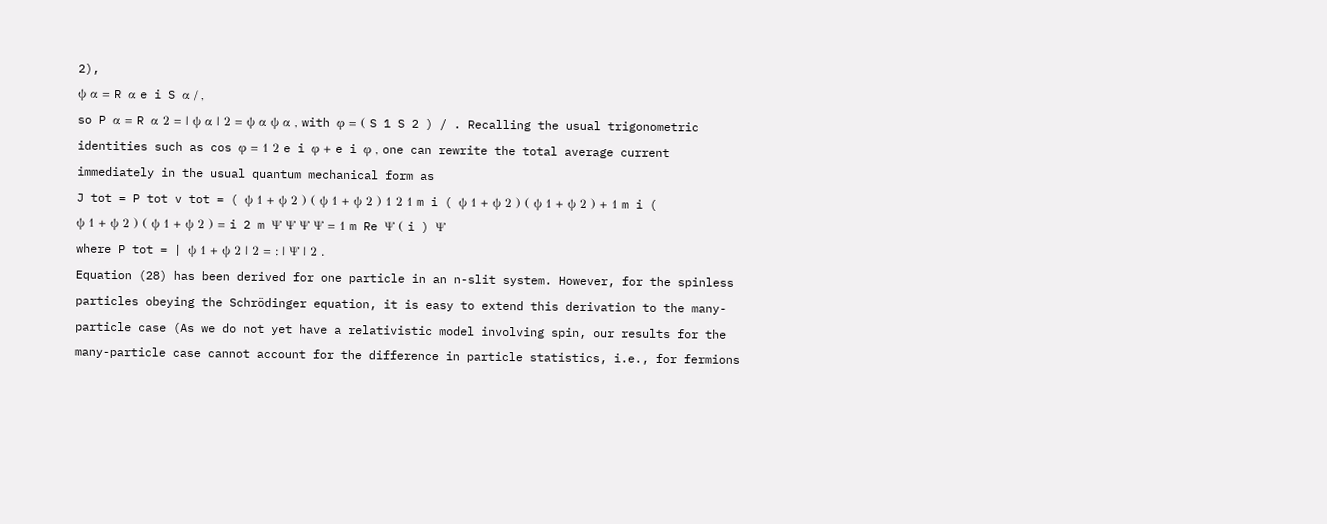2),
ψ α = R α e i S α / ,
so P α = R α 2 = | ψ α | 2 = ψ α ψ α , with φ = ( S 1 S 2 ) / . Recalling the usual trigonometric identities such as cos φ = 1 2 e i φ + e i φ , one can rewrite the total average current immediately in the usual quantum mechanical form as
J tot = P tot v tot = ( ψ 1 + ψ 2 ) ( ψ 1 + ψ 2 ) 1 2 1 m i ( ψ 1 + ψ 2 ) ( ψ 1 + ψ 2 ) + 1 m i ( ψ 1 + ψ 2 ) ( ψ 1 + ψ 2 ) = i 2 m Ψ Ψ Ψ Ψ = 1 m Re Ψ ( i ) Ψ
where P tot = | ψ 1 + ψ 2 | 2 = : | Ψ | 2 .
Equation (28) has been derived for one particle in an n-slit system. However, for the spinless particles obeying the Schrödinger equation, it is easy to extend this derivation to the many-particle case (As we do not yet have a relativistic model involving spin, our results for the many-particle case cannot account for the difference in particle statistics, i.e., for fermions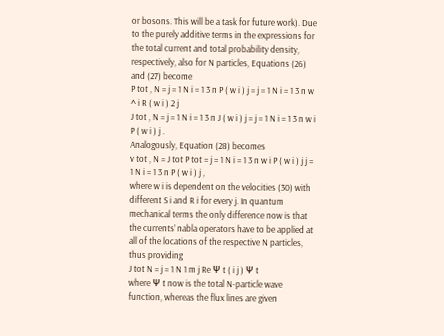or bosons. This will be a task for future work). Due to the purely additive terms in the expressions for the total current and total probability density, respectively, also for N particles, Equations (26) and (27) become
P tot , N = j = 1 N i = 1 3 n P ( w i ) j = j = 1 N i = 1 3 n w ^ i R ( w i ) 2 j
J tot , N = j = 1 N i = 1 3 n J ( w i ) j = j = 1 N i = 1 3 n w i P ( w i ) j .
Analogously, Equation (28) becomes
v tot , N = J tot P tot = j = 1 N i = 1 3 n w i P ( w i ) j j = 1 N i = 1 3 n P ( w i ) j ,
where w i is dependent on the velocities (30) with different S i and R i for every j. In quantum mechanical terms the only difference now is that the currents’ nabla operators have to be applied at all of the locations of the respective N particles, thus providing
J tot N = j = 1 N 1 m j Re Ψ t ( i j ) Ψ t
where Ψ t now is the total N-particle wave function, whereas the flux lines are given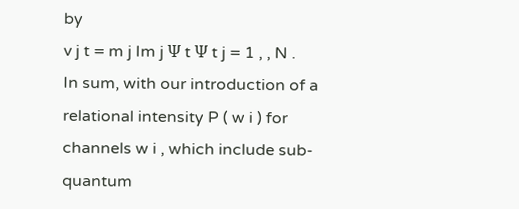by
v j t = m j Im j Ψ t Ψ t j = 1 , , N .
In sum, with our introduction of a relational intensity P ( w i ) for channels w i , which include sub-quantum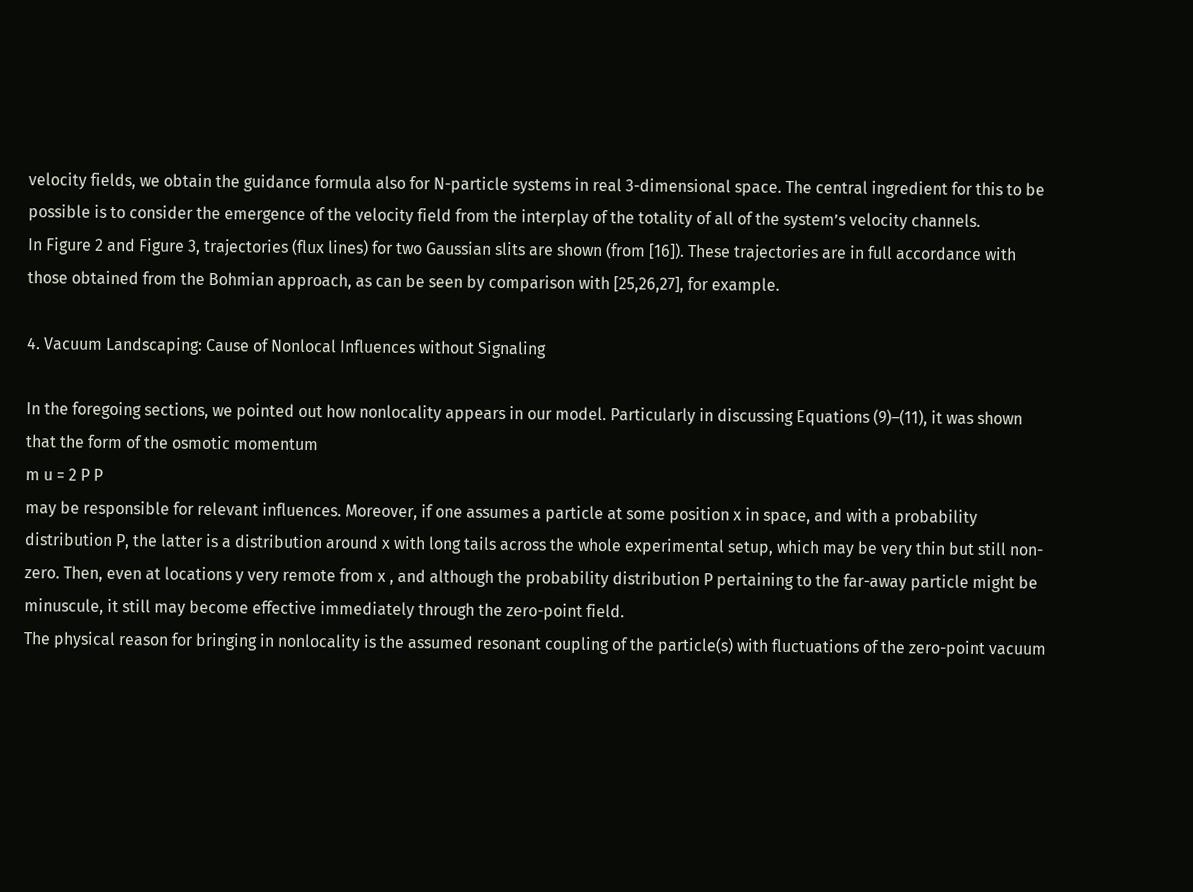velocity fields, we obtain the guidance formula also for N-particle systems in real 3-dimensional space. The central ingredient for this to be possible is to consider the emergence of the velocity field from the interplay of the totality of all of the system’s velocity channels.
In Figure 2 and Figure 3, trajectories (flux lines) for two Gaussian slits are shown (from [16]). These trajectories are in full accordance with those obtained from the Bohmian approach, as can be seen by comparison with [25,26,27], for example.

4. Vacuum Landscaping: Cause of Nonlocal Influences without Signaling

In the foregoing sections, we pointed out how nonlocality appears in our model. Particularly in discussing Equations (9)–(11), it was shown that the form of the osmotic momentum
m u = 2 P P
may be responsible for relevant influences. Moreover, if one assumes a particle at some position x in space, and with a probability distribution P, the latter is a distribution around x with long tails across the whole experimental setup, which may be very thin but still non-zero. Then, even at locations y very remote from x , and although the probability distribution P pertaining to the far-away particle might be minuscule, it still may become effective immediately through the zero-point field.
The physical reason for bringing in nonlocality is the assumed resonant coupling of the particle(s) with fluctuations of the zero-point vacuum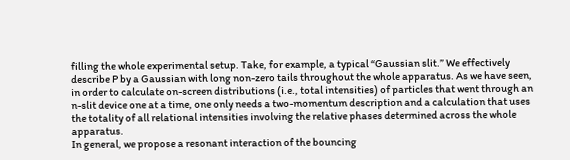filling the whole experimental setup. Take, for example, a typical “Gaussian slit.” We effectively describe P by a Gaussian with long non-zero tails throughout the whole apparatus. As we have seen, in order to calculate on-screen distributions (i.e., total intensities) of particles that went through an n-slit device one at a time, one only needs a two-momentum description and a calculation that uses the totality of all relational intensities involving the relative phases determined across the whole apparatus.
In general, we propose a resonant interaction of the bouncing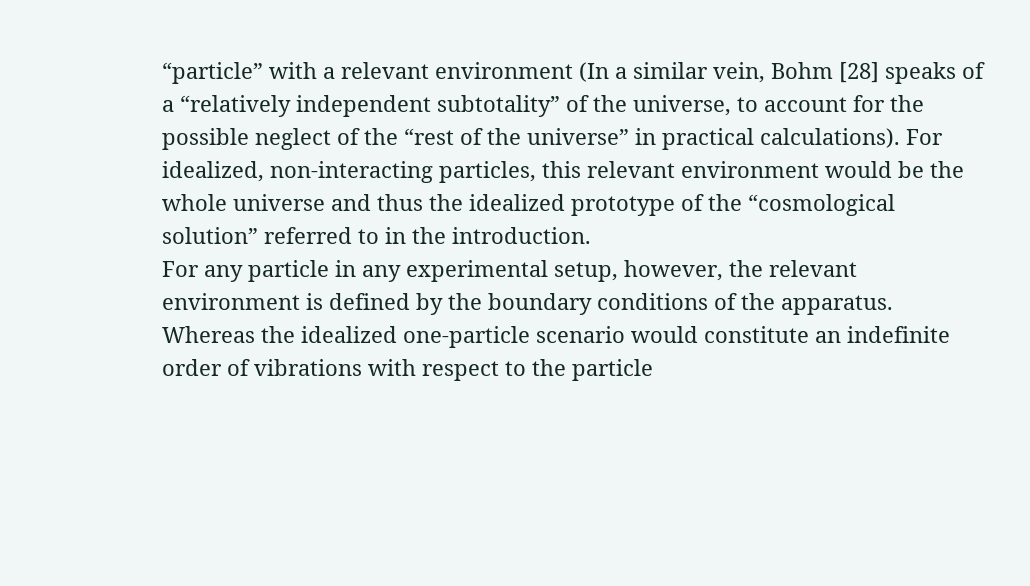“particle” with a relevant environment (In a similar vein, Bohm [28] speaks of a “relatively independent subtotality” of the universe, to account for the possible neglect of the “rest of the universe” in practical calculations). For idealized, non-interacting particles, this relevant environment would be the whole universe and thus the idealized prototype of the “cosmological solution” referred to in the introduction.
For any particle in any experimental setup, however, the relevant environment is defined by the boundary conditions of the apparatus. Whereas the idealized one-particle scenario would constitute an indefinite order of vibrations with respect to the particle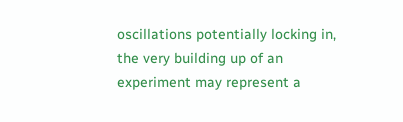oscillations potentially locking in, the very building up of an experiment may represent a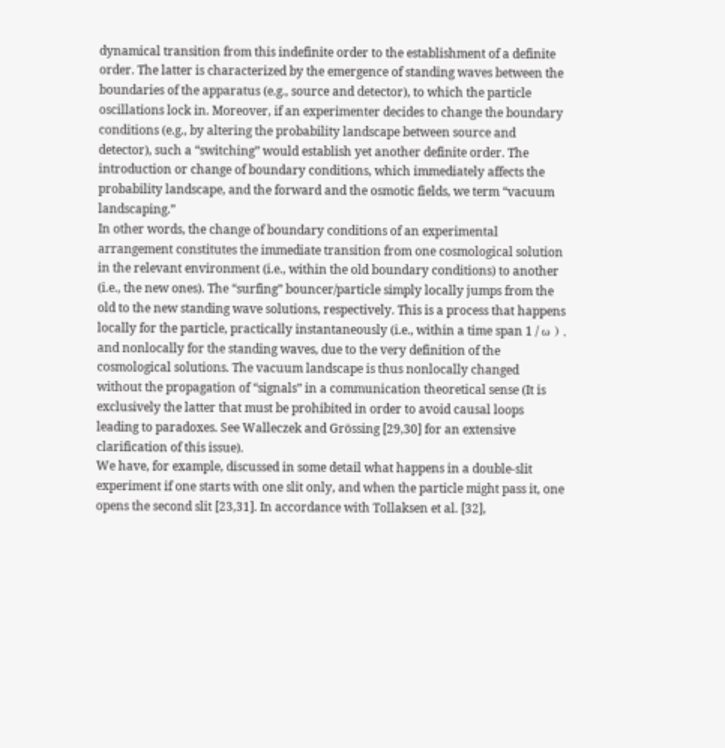dynamical transition from this indefinite order to the establishment of a definite order. The latter is characterized by the emergence of standing waves between the boundaries of the apparatus (e.g., source and detector), to which the particle oscillations lock in. Moreover, if an experimenter decides to change the boundary conditions (e.g., by altering the probability landscape between source and detector), such a “switching” would establish yet another definite order. The introduction or change of boundary conditions, which immediately affects the probability landscape, and the forward and the osmotic fields, we term “vacuum landscaping.”
In other words, the change of boundary conditions of an experimental arrangement constitutes the immediate transition from one cosmological solution in the relevant environment (i.e., within the old boundary conditions) to another (i.e., the new ones). The “surfing” bouncer/particle simply locally jumps from the old to the new standing wave solutions, respectively. This is a process that happens locally for the particle, practically instantaneously (i.e., within a time span 1 / ω ) , and nonlocally for the standing waves, due to the very definition of the cosmological solutions. The vacuum landscape is thus nonlocally changed without the propagation of “signals” in a communication theoretical sense (It is exclusively the latter that must be prohibited in order to avoid causal loops leading to paradoxes. See Walleczek and Grössing [29,30] for an extensive clarification of this issue).
We have, for example, discussed in some detail what happens in a double-slit experiment if one starts with one slit only, and when the particle might pass it, one opens the second slit [23,31]. In accordance with Tollaksen et al. [32],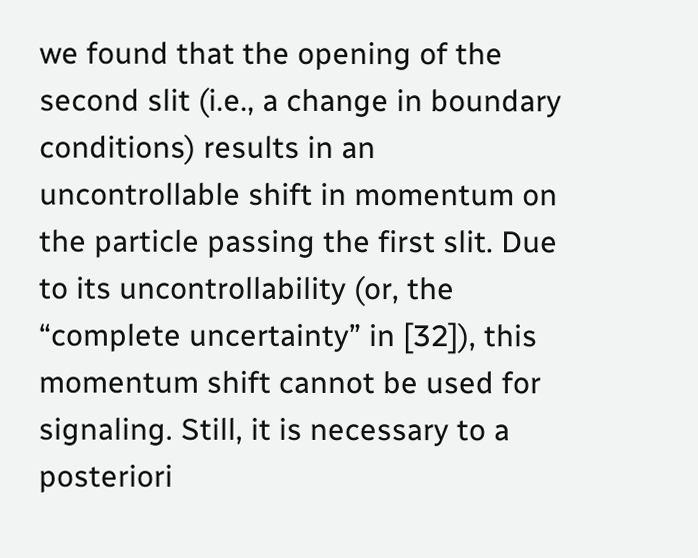we found that the opening of the second slit (i.e., a change in boundary conditions) results in an uncontrollable shift in momentum on the particle passing the first slit. Due to its uncontrollability (or, the “complete uncertainty” in [32]), this momentum shift cannot be used for signaling. Still, it is necessary to a posteriori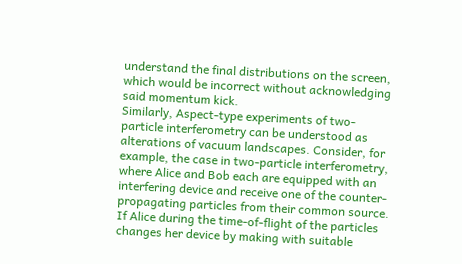understand the final distributions on the screen, which would be incorrect without acknowledging said momentum kick.
Similarly, Aspect-type experiments of two-particle interferometry can be understood as alterations of vacuum landscapes. Consider, for example, the case in two-particle interferometry, where Alice and Bob each are equipped with an interfering device and receive one of the counter-propagating particles from their common source. If Alice during the time-of-flight of the particles changes her device by making with suitable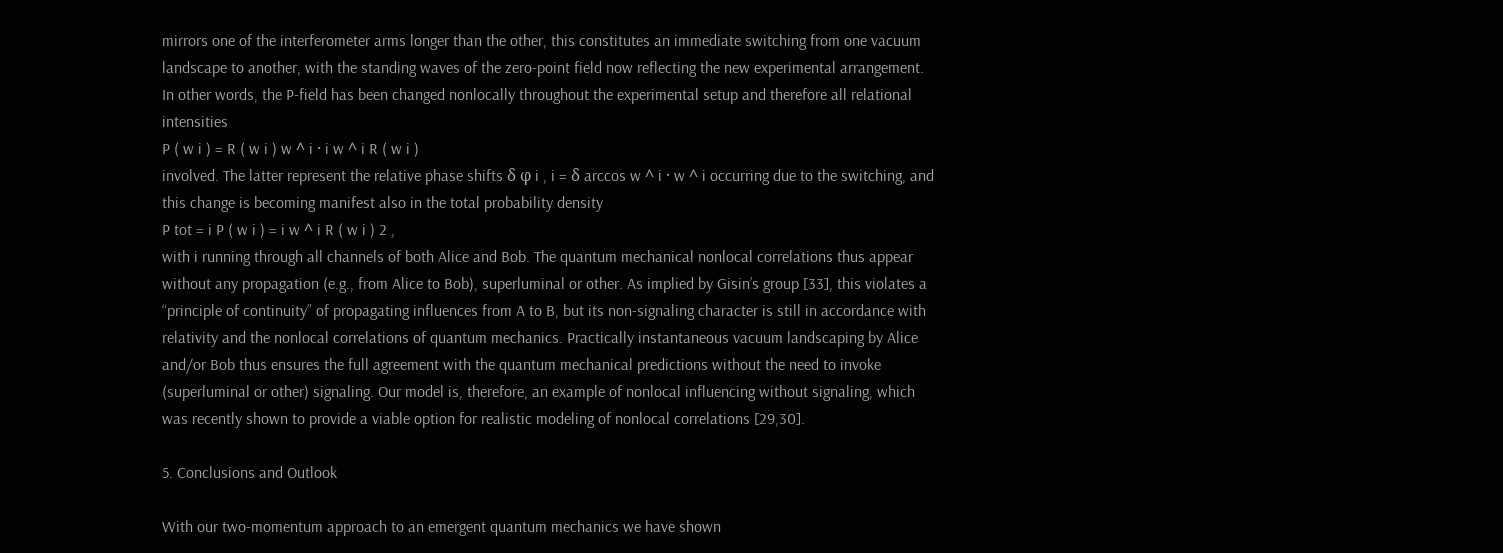mirrors one of the interferometer arms longer than the other, this constitutes an immediate switching from one vacuum landscape to another, with the standing waves of the zero-point field now reflecting the new experimental arrangement. In other words, the P-field has been changed nonlocally throughout the experimental setup and therefore all relational intensities
P ( w i ) = R ( w i ) w ^ i · i w ^ i R ( w i )
involved. The latter represent the relative phase shifts δ φ i , i = δ arccos w ^ i · w ^ i occurring due to the switching, and this change is becoming manifest also in the total probability density
P tot = i P ( w i ) = i w ^ i R ( w i ) 2 ,
with i running through all channels of both Alice and Bob. The quantum mechanical nonlocal correlations thus appear without any propagation (e.g., from Alice to Bob), superluminal or other. As implied by Gisin’s group [33], this violates a “principle of continuity” of propagating influences from A to B, but its non-signaling character is still in accordance with relativity and the nonlocal correlations of quantum mechanics. Practically instantaneous vacuum landscaping by Alice and/or Bob thus ensures the full agreement with the quantum mechanical predictions without the need to invoke (superluminal or other) signaling. Our model is, therefore, an example of nonlocal influencing without signaling, which was recently shown to provide a viable option for realistic modeling of nonlocal correlations [29,30].

5. Conclusions and Outlook

With our two-momentum approach to an emergent quantum mechanics we have shown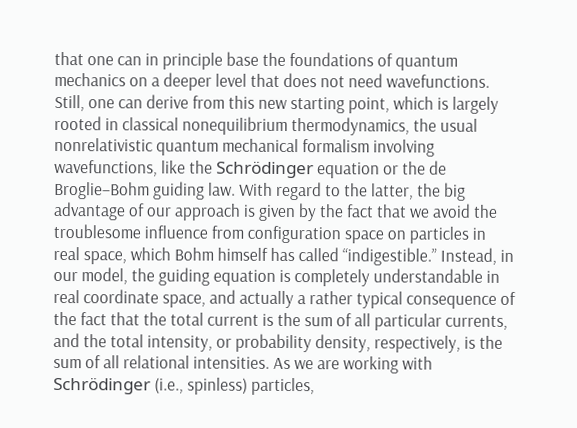that one can in principle base the foundations of quantum mechanics on a deeper level that does not need wavefunctions. Still, one can derive from this new starting point, which is largely rooted in classical nonequilibrium thermodynamics, the usual nonrelativistic quantum mechanical formalism involving wavefunctions, like the Schrödinger equation or the de Broglie–Bohm guiding law. With regard to the latter, the big advantage of our approach is given by the fact that we avoid the troublesome influence from configuration space on particles in real space, which Bohm himself has called “indigestible.” Instead, in our model, the guiding equation is completely understandable in real coordinate space, and actually a rather typical consequence of the fact that the total current is the sum of all particular currents, and the total intensity, or probability density, respectively, is the sum of all relational intensities. As we are working with Schrödinger (i.e., spinless) particles,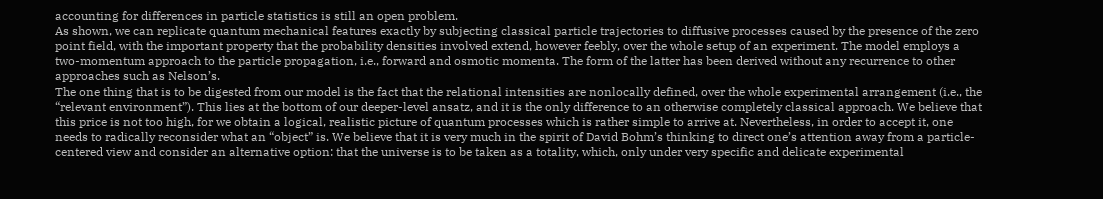accounting for differences in particle statistics is still an open problem.
As shown, we can replicate quantum mechanical features exactly by subjecting classical particle trajectories to diffusive processes caused by the presence of the zero point field, with the important property that the probability densities involved extend, however feebly, over the whole setup of an experiment. The model employs a two-momentum approach to the particle propagation, i.e., forward and osmotic momenta. The form of the latter has been derived without any recurrence to other approaches such as Nelson’s.
The one thing that is to be digested from our model is the fact that the relational intensities are nonlocally defined, over the whole experimental arrangement (i.e., the “relevant environment”). This lies at the bottom of our deeper-level ansatz, and it is the only difference to an otherwise completely classical approach. We believe that this price is not too high, for we obtain a logical, realistic picture of quantum processes which is rather simple to arrive at. Nevertheless, in order to accept it, one needs to radically reconsider what an “object” is. We believe that it is very much in the spirit of David Bohm’s thinking to direct one’s attention away from a particle-centered view and consider an alternative option: that the universe is to be taken as a totality, which, only under very specific and delicate experimental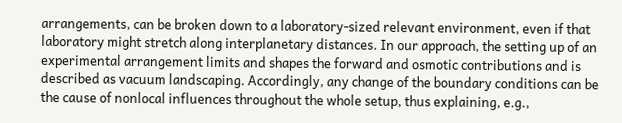arrangements, can be broken down to a laboratory-sized relevant environment, even if that laboratory might stretch along interplanetary distances. In our approach, the setting up of an experimental arrangement limits and shapes the forward and osmotic contributions and is described as vacuum landscaping. Accordingly, any change of the boundary conditions can be the cause of nonlocal influences throughout the whole setup, thus explaining, e.g.,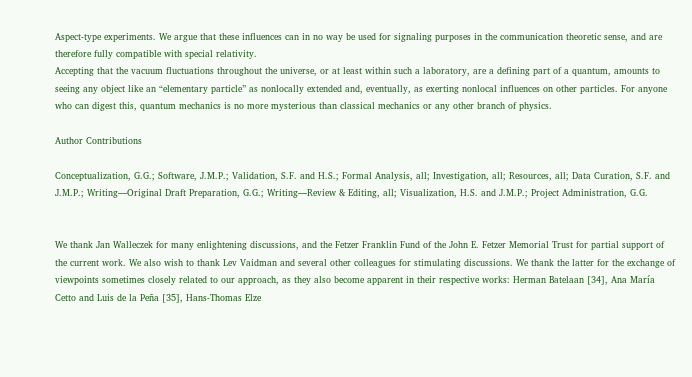Aspect-type experiments. We argue that these influences can in no way be used for signaling purposes in the communication theoretic sense, and are therefore fully compatible with special relativity.
Accepting that the vacuum fluctuations throughout the universe, or at least within such a laboratory, are a defining part of a quantum, amounts to seeing any object like an “elementary particle” as nonlocally extended and, eventually, as exerting nonlocal influences on other particles. For anyone who can digest this, quantum mechanics is no more mysterious than classical mechanics or any other branch of physics.

Author Contributions

Conceptualization, G.G.; Software, J.M.P.; Validation, S.F. and H.S.; Formal Analysis, all; Investigation, all; Resources, all; Data Curation, S.F. and J.M.P.; Writing—Original Draft Preparation, G.G.; Writing—Review & Editing, all; Visualization, H.S. and J.M.P.; Project Administration, G.G.


We thank Jan Walleczek for many enlightening discussions, and the Fetzer Franklin Fund of the John E. Fetzer Memorial Trust for partial support of the current work. We also wish to thank Lev Vaidman and several other colleagues for stimulating discussions. We thank the latter for the exchange of viewpoints sometimes closely related to our approach, as they also become apparent in their respective works: Herman Batelaan [34], Ana María Cetto and Luis de la Peña [35], Hans-Thomas Elze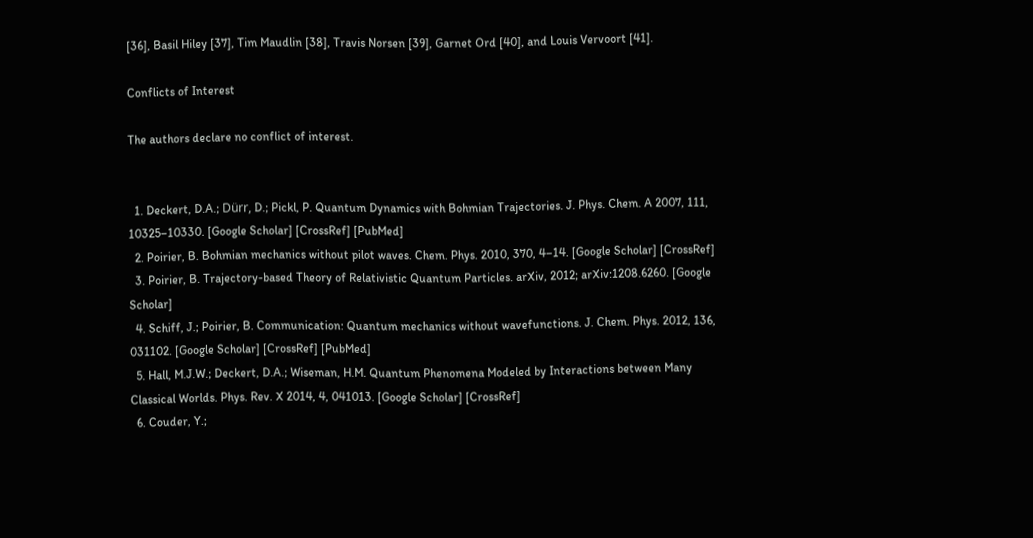[36], Basil Hiley [37], Tim Maudlin [38], Travis Norsen [39], Garnet Ord [40], and Louis Vervoort [41].

Conflicts of Interest

The authors declare no conflict of interest.


  1. Deckert, D.A.; Dürr, D.; Pickl, P. Quantum Dynamics with Bohmian Trajectories. J. Phys. Chem. A 2007, 111, 10325–10330. [Google Scholar] [CrossRef] [PubMed]
  2. Poirier, B. Bohmian mechanics without pilot waves. Chem. Phys. 2010, 370, 4–14. [Google Scholar] [CrossRef]
  3. Poirier, B. Trajectory-based Theory of Relativistic Quantum Particles. arXiv, 2012; arXiv:1208.6260. [Google Scholar]
  4. Schiff, J.; Poirier, B. Communication: Quantum mechanics without wavefunctions. J. Chem. Phys. 2012, 136, 031102. [Google Scholar] [CrossRef] [PubMed]
  5. Hall, M.J.W.; Deckert, D.A.; Wiseman, H.M. Quantum Phenomena Modeled by Interactions between Many Classical Worlds. Phys. Rev. X 2014, 4, 041013. [Google Scholar] [CrossRef]
  6. Couder, Y.;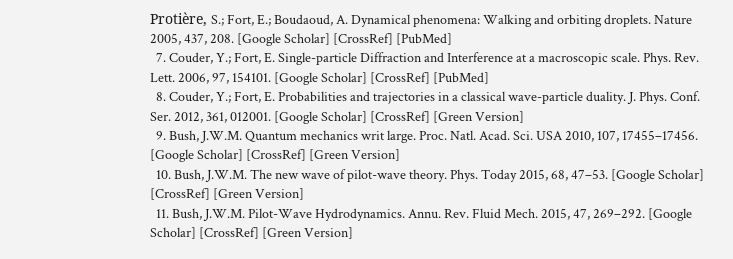Protière, S.; Fort, E.; Boudaoud, A. Dynamical phenomena: Walking and orbiting droplets. Nature 2005, 437, 208. [Google Scholar] [CrossRef] [PubMed]
  7. Couder, Y.; Fort, E. Single-particle Diffraction and Interference at a macroscopic scale. Phys. Rev. Lett. 2006, 97, 154101. [Google Scholar] [CrossRef] [PubMed]
  8. Couder, Y.; Fort, E. Probabilities and trajectories in a classical wave-particle duality. J. Phys. Conf. Ser. 2012, 361, 012001. [Google Scholar] [CrossRef] [Green Version]
  9. Bush, J.W.M. Quantum mechanics writ large. Proc. Natl. Acad. Sci. USA 2010, 107, 17455–17456. [Google Scholar] [CrossRef] [Green Version]
  10. Bush, J.W.M. The new wave of pilot-wave theory. Phys. Today 2015, 68, 47–53. [Google Scholar] [CrossRef] [Green Version]
  11. Bush, J.W.M. Pilot-Wave Hydrodynamics. Annu. Rev. Fluid Mech. 2015, 47, 269–292. [Google Scholar] [CrossRef] [Green Version]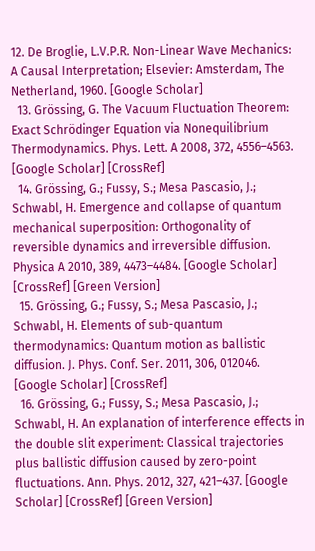12. De Broglie, L.V.P.R. Non-Linear Wave Mechanics: A Causal Interpretation; Elsevier: Amsterdam, The Netherland, 1960. [Google Scholar]
  13. Grössing, G. The Vacuum Fluctuation Theorem: Exact Schrödinger Equation via Nonequilibrium Thermodynamics. Phys. Lett. A 2008, 372, 4556–4563. [Google Scholar] [CrossRef]
  14. Grössing, G.; Fussy, S.; Mesa Pascasio, J.; Schwabl, H. Emergence and collapse of quantum mechanical superposition: Orthogonality of reversible dynamics and irreversible diffusion. Physica A 2010, 389, 4473–4484. [Google Scholar] [CrossRef] [Green Version]
  15. Grössing, G.; Fussy, S.; Mesa Pascasio, J.; Schwabl, H. Elements of sub-quantum thermodynamics: Quantum motion as ballistic diffusion. J. Phys. Conf. Ser. 2011, 306, 012046. [Google Scholar] [CrossRef]
  16. Grössing, G.; Fussy, S.; Mesa Pascasio, J.; Schwabl, H. An explanation of interference effects in the double slit experiment: Classical trajectories plus ballistic diffusion caused by zero-point fluctuations. Ann. Phys. 2012, 327, 421–437. [Google Scholar] [CrossRef] [Green Version]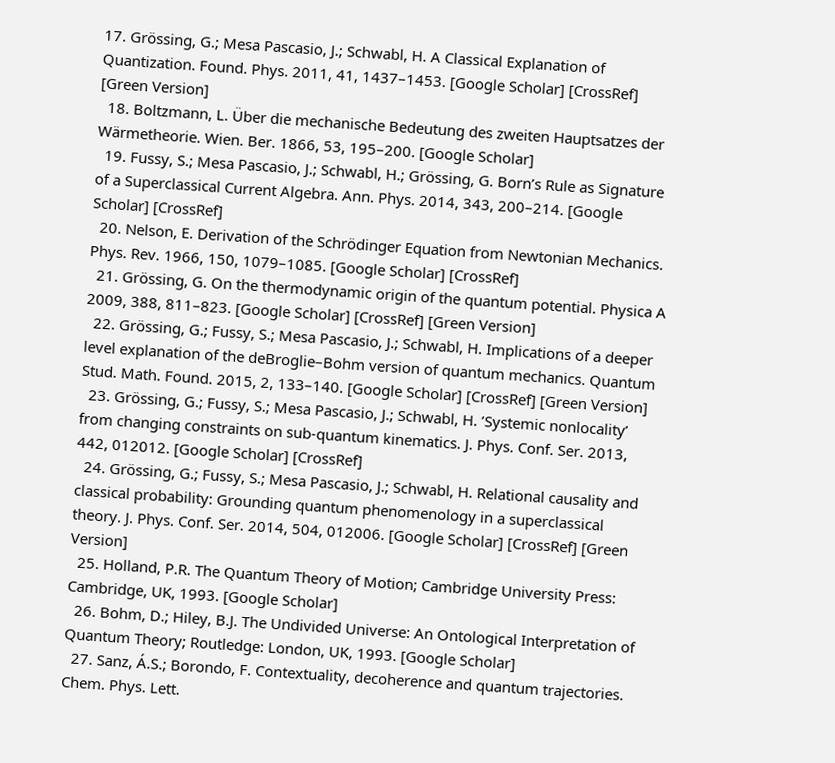17. Grössing, G.; Mesa Pascasio, J.; Schwabl, H. A Classical Explanation of Quantization. Found. Phys. 2011, 41, 1437–1453. [Google Scholar] [CrossRef] [Green Version]
  18. Boltzmann, L. Über die mechanische Bedeutung des zweiten Hauptsatzes der Wärmetheorie. Wien. Ber. 1866, 53, 195–200. [Google Scholar]
  19. Fussy, S.; Mesa Pascasio, J.; Schwabl, H.; Grössing, G. Born’s Rule as Signature of a Superclassical Current Algebra. Ann. Phys. 2014, 343, 200–214. [Google Scholar] [CrossRef]
  20. Nelson, E. Derivation of the Schrödinger Equation from Newtonian Mechanics. Phys. Rev. 1966, 150, 1079–1085. [Google Scholar] [CrossRef]
  21. Grössing, G. On the thermodynamic origin of the quantum potential. Physica A 2009, 388, 811–823. [Google Scholar] [CrossRef] [Green Version]
  22. Grössing, G.; Fussy, S.; Mesa Pascasio, J.; Schwabl, H. Implications of a deeper level explanation of the deBroglie–Bohm version of quantum mechanics. Quantum Stud. Math. Found. 2015, 2, 133–140. [Google Scholar] [CrossRef] [Green Version]
  23. Grössing, G.; Fussy, S.; Mesa Pascasio, J.; Schwabl, H. ’Systemic nonlocality’ from changing constraints on sub-quantum kinematics. J. Phys. Conf. Ser. 2013, 442, 012012. [Google Scholar] [CrossRef]
  24. Grössing, G.; Fussy, S.; Mesa Pascasio, J.; Schwabl, H. Relational causality and classical probability: Grounding quantum phenomenology in a superclassical theory. J. Phys. Conf. Ser. 2014, 504, 012006. [Google Scholar] [CrossRef] [Green Version]
  25. Holland, P.R. The Quantum Theory of Motion; Cambridge University Press: Cambridge, UK, 1993. [Google Scholar]
  26. Bohm, D.; Hiley, B.J. The Undivided Universe: An Ontological Interpretation of Quantum Theory; Routledge: London, UK, 1993. [Google Scholar]
  27. Sanz, Á.S.; Borondo, F. Contextuality, decoherence and quantum trajectories. Chem. Phys. Lett.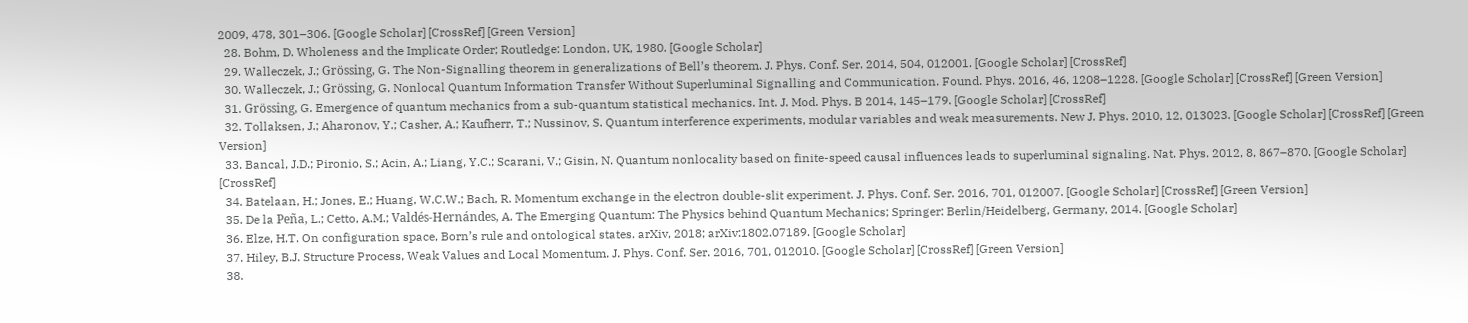2009, 478, 301–306. [Google Scholar] [CrossRef] [Green Version]
  28. Bohm, D. Wholeness and the Implicate Order; Routledge: London, UK, 1980. [Google Scholar]
  29. Walleczek, J.; Grössing, G. The Non-Signalling theorem in generalizations of Bell’s theorem. J. Phys. Conf. Ser. 2014, 504, 012001. [Google Scholar] [CrossRef]
  30. Walleczek, J.; Grössing, G. Nonlocal Quantum Information Transfer Without Superluminal Signalling and Communication. Found. Phys. 2016, 46, 1208–1228. [Google Scholar] [CrossRef] [Green Version]
  31. Grössing, G. Emergence of quantum mechanics from a sub-quantum statistical mechanics. Int. J. Mod. Phys. B 2014, 145–179. [Google Scholar] [CrossRef]
  32. Tollaksen, J.; Aharonov, Y.; Casher, A.; Kaufherr, T.; Nussinov, S. Quantum interference experiments, modular variables and weak measurements. New J. Phys. 2010, 12, 013023. [Google Scholar] [CrossRef] [Green Version]
  33. Bancal, J.D.; Pironio, S.; Acin, A.; Liang, Y.C.; Scarani, V.; Gisin, N. Quantum nonlocality based on finite-speed causal influences leads to superluminal signaling. Nat. Phys. 2012, 8, 867–870. [Google Scholar] [CrossRef]
  34. Batelaan, H.; Jones, E.; Huang, W.C.W.; Bach, R. Momentum exchange in the electron double-slit experiment. J. Phys. Conf. Ser. 2016, 701, 012007. [Google Scholar] [CrossRef] [Green Version]
  35. De la Peña, L.; Cetto, A.M.; Valdés-Hernándes, A. The Emerging Quantum: The Physics behind Quantum Mechanics; Springer: Berlin/Heidelberg, Germany, 2014. [Google Scholar]
  36. Elze, H.T. On configuration space, Born’s rule and ontological states. arXiv, 2018; arXiv:1802.07189. [Google Scholar]
  37. Hiley, B.J. Structure Process, Weak Values and Local Momentum. J. Phys. Conf. Ser. 2016, 701, 012010. [Google Scholar] [CrossRef] [Green Version]
  38.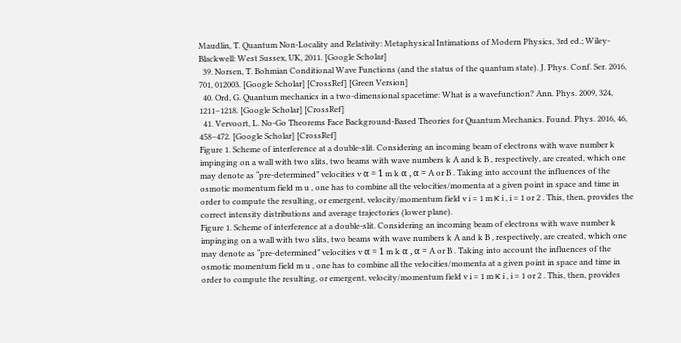Maudlin, T. Quantum Non-Locality and Relativity: Metaphysical Intimations of Modern Physics, 3rd ed.; Wiley-Blackwell: West Sussex, UK, 2011. [Google Scholar]
  39. Norsen, T. Bohmian Conditional Wave Functions (and the status of the quantum state). J. Phys. Conf. Ser. 2016, 701, 012003. [Google Scholar] [CrossRef] [Green Version]
  40. Ord, G. Quantum mechanics in a two-dimensional spacetime: What is a wavefunction? Ann. Phys. 2009, 324, 1211–1218. [Google Scholar] [CrossRef]
  41. Vervoort, L. No-Go Theorems Face Background-Based Theories for Quantum Mechanics. Found. Phys. 2016, 46, 458–472. [Google Scholar] [CrossRef]
Figure 1. Scheme of interference at a double-slit. Considering an incoming beam of electrons with wave number k impinging on a wall with two slits, two beams with wave numbers k A and k B , respectively, are created, which one may denote as “pre-determined” velocities v α = 1 m k α , α = A or B . Taking into account the influences of the osmotic momentum field m u , one has to combine all the velocities/momenta at a given point in space and time in order to compute the resulting, or emergent, velocity/momentum field v i = 1 m κ i , i = 1 or 2 . This, then, provides the correct intensity distributions and average trajectories (lower plane).
Figure 1. Scheme of interference at a double-slit. Considering an incoming beam of electrons with wave number k impinging on a wall with two slits, two beams with wave numbers k A and k B , respectively, are created, which one may denote as “pre-determined” velocities v α = 1 m k α , α = A or B . Taking into account the influences of the osmotic momentum field m u , one has to combine all the velocities/momenta at a given point in space and time in order to compute the resulting, or emergent, velocity/momentum field v i = 1 m κ i , i = 1 or 2 . This, then, provides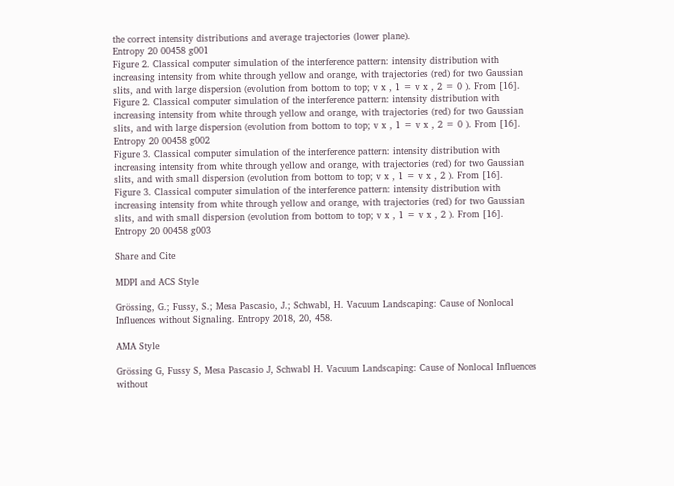the correct intensity distributions and average trajectories (lower plane).
Entropy 20 00458 g001
Figure 2. Classical computer simulation of the interference pattern: intensity distribution with increasing intensity from white through yellow and orange, with trajectories (red) for two Gaussian slits, and with large dispersion (evolution from bottom to top; v x , 1 = v x , 2 = 0 ). From [16].
Figure 2. Classical computer simulation of the interference pattern: intensity distribution with increasing intensity from white through yellow and orange, with trajectories (red) for two Gaussian slits, and with large dispersion (evolution from bottom to top; v x , 1 = v x , 2 = 0 ). From [16].
Entropy 20 00458 g002
Figure 3. Classical computer simulation of the interference pattern: intensity distribution with increasing intensity from white through yellow and orange, with trajectories (red) for two Gaussian slits, and with small dispersion (evolution from bottom to top; v x , 1 = v x , 2 ). From [16].
Figure 3. Classical computer simulation of the interference pattern: intensity distribution with increasing intensity from white through yellow and orange, with trajectories (red) for two Gaussian slits, and with small dispersion (evolution from bottom to top; v x , 1 = v x , 2 ). From [16].
Entropy 20 00458 g003

Share and Cite

MDPI and ACS Style

Grössing, G.; Fussy, S.; Mesa Pascasio, J.; Schwabl, H. Vacuum Landscaping: Cause of Nonlocal Influences without Signaling. Entropy 2018, 20, 458.

AMA Style

Grössing G, Fussy S, Mesa Pascasio J, Schwabl H. Vacuum Landscaping: Cause of Nonlocal Influences without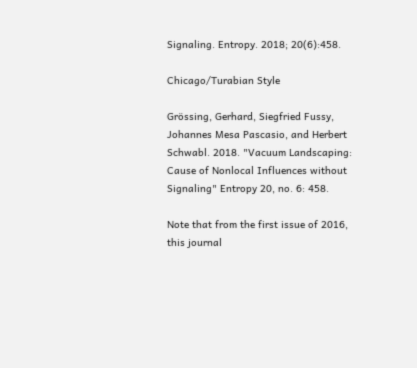Signaling. Entropy. 2018; 20(6):458.

Chicago/Turabian Style

Grössing, Gerhard, Siegfried Fussy, Johannes Mesa Pascasio, and Herbert Schwabl. 2018. "Vacuum Landscaping: Cause of Nonlocal Influences without Signaling" Entropy 20, no. 6: 458.

Note that from the first issue of 2016, this journal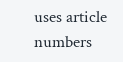uses article numbers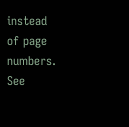instead of page numbers. See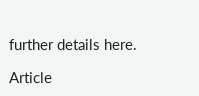further details here.

Article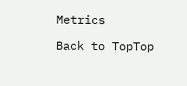Metrics

Back to TopTop